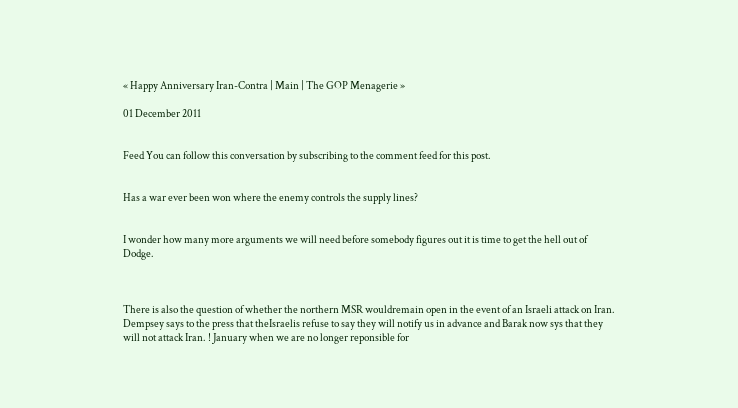« Happy Anniversary Iran-Contra | Main | The GOP Menagerie »

01 December 2011


Feed You can follow this conversation by subscribing to the comment feed for this post.


Has a war ever been won where the enemy controls the supply lines?


I wonder how many more arguments we will need before somebody figures out it is time to get the hell out of Dodge.



There is also the question of whether the northern MSR wouldremain open in the event of an Israeli attack on Iran. Dempsey says to the press that theIsraelis refuse to say they will notify us in advance and Barak now sys that they will not attack Iran. ! January when we are no longer reponsible for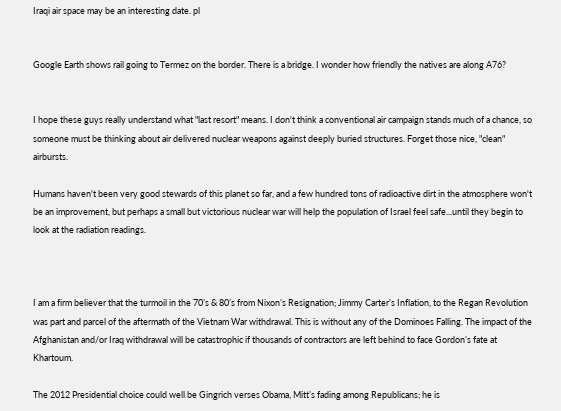Iraqi air space may be an interesting date. pl


Google Earth shows rail going to Termez on the border. There is a bridge. I wonder how friendly the natives are along A76?


I hope these guys really understand what "last resort" means. I don't think a conventional air campaign stands much of a chance, so someone must be thinking about air delivered nuclear weapons against deeply buried structures. Forget those nice, "clean" airbursts.

Humans haven't been very good stewards of this planet so far, and a few hundred tons of radioactive dirt in the atmosphere won't be an improvement, but perhaps a small but victorious nuclear war will help the population of Israel feel safe...until they begin to look at the radiation readings.



I am a firm believer that the turmoil in the 70’s & 80’s from Nixon’s Resignation; Jimmy Carter’s Inflation, to the Regan Revolution was part and parcel of the aftermath of the Vietnam War withdrawal. This is without any of the Dominoes Falling. The impact of the Afghanistan and/or Iraq withdrawal will be catastrophic if thousands of contractors are left behind to face Gordon’s fate at Khartoum.

The 2012 Presidential choice could well be Gingrich verses Obama, Mitt’s fading among Republicans; he is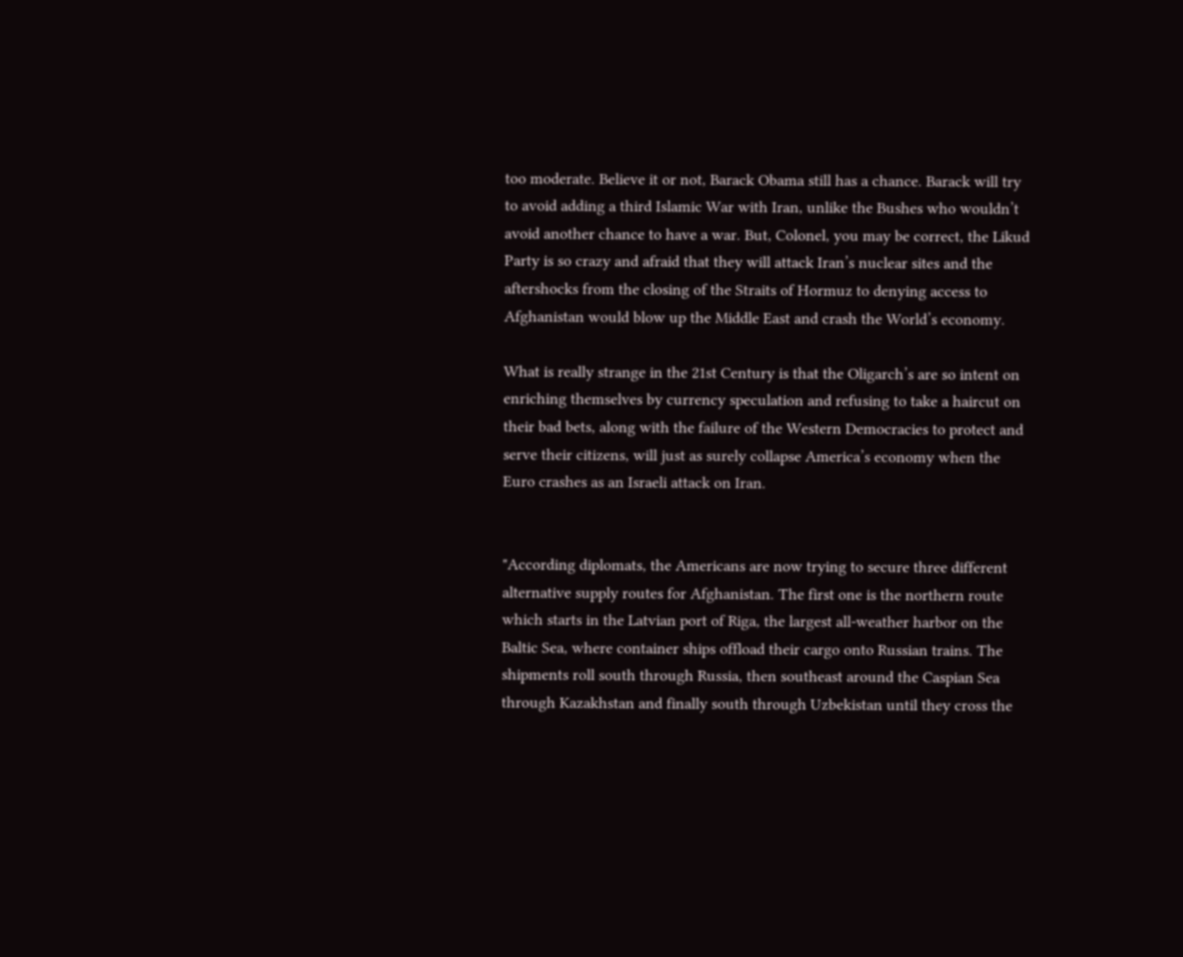too moderate. Believe it or not, Barack Obama still has a chance. Barack will try to avoid adding a third Islamic War with Iran, unlike the Bushes who wouldn’t avoid another chance to have a war. But, Colonel, you may be correct, the Likud Party is so crazy and afraid that they will attack Iran’s nuclear sites and the aftershocks from the closing of the Straits of Hormuz to denying access to Afghanistan would blow up the Middle East and crash the World’s economy.

What is really strange in the 21st Century is that the Oligarch’s are so intent on enriching themselves by currency speculation and refusing to take a haircut on their bad bets, along with the failure of the Western Democracies to protect and serve their citizens, will just as surely collapse America’s economy when the Euro crashes as an Israeli attack on Iran.


"According diplomats, the Americans are now trying to secure three different alternative supply routes for Afghanistan. The first one is the northern route which starts in the Latvian port of Riga, the largest all-weather harbor on the Baltic Sea, where container ships offload their cargo onto Russian trains. The shipments roll south through Russia, then southeast around the Caspian Sea through Kazakhstan and finally south through Uzbekistan until they cross the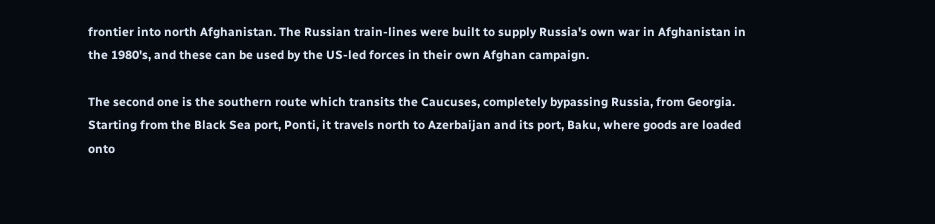frontier into north Afghanistan. The Russian train-lines were built to supply Russia's own war in Afghanistan in the 1980's, and these can be used by the US-led forces in their own Afghan campaign.

The second one is the southern route which transits the Caucuses, completely bypassing Russia, from Georgia. Starting from the Black Sea port, Ponti, it travels north to Azerbaijan and its port, Baku, where goods are loaded onto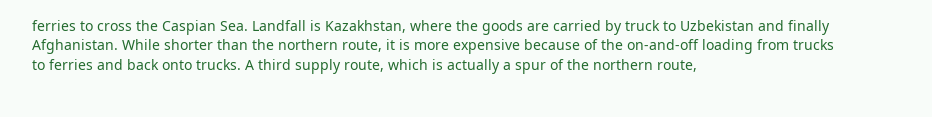ferries to cross the Caspian Sea. Landfall is Kazakhstan, where the goods are carried by truck to Uzbekistan and finally Afghanistan. While shorter than the northern route, it is more expensive because of the on-and-off loading from trucks to ferries and back onto trucks. A third supply route, which is actually a spur of the northern route,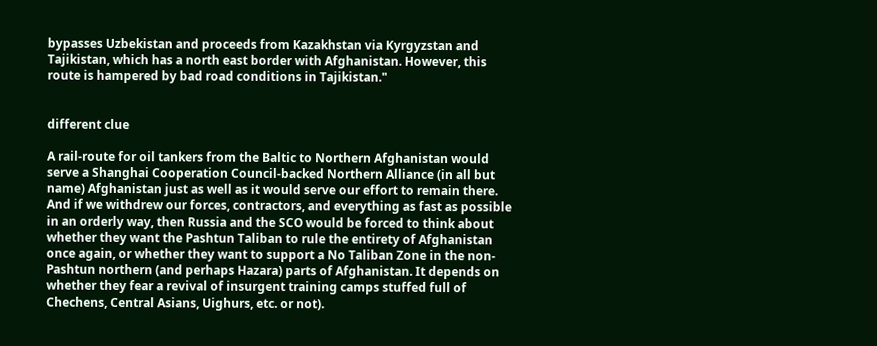bypasses Uzbekistan and proceeds from Kazakhstan via Kyrgyzstan and Tajikistan, which has a north east border with Afghanistan. However, this route is hampered by bad road conditions in Tajikistan."


different clue

A rail-route for oil tankers from the Baltic to Northern Afghanistan would serve a Shanghai Cooperation Council-backed Northern Alliance (in all but name) Afghanistan just as well as it would serve our effort to remain there.
And if we withdrew our forces, contractors, and everything as fast as possible in an orderly way, then Russia and the SCO would be forced to think about whether they want the Pashtun Taliban to rule the entirety of Afghanistan once again, or whether they want to support a No Taliban Zone in the non-Pashtun northern (and perhaps Hazara) parts of Afghanistan. It depends on whether they fear a revival of insurgent training camps stuffed full of Chechens, Central Asians, Uighurs, etc. or not).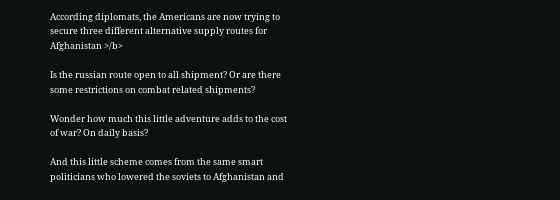According diplomats, the Americans are now trying to secure three different alternative supply routes for Afghanistan >/b>

Is the russian route open to all shipment? Or are there some restrictions on combat related shipments?

Wonder how much this little adventure adds to the cost of war? On daily basis?

And this little scheme comes from the same smart politicians who lowered the soviets to Afghanistan and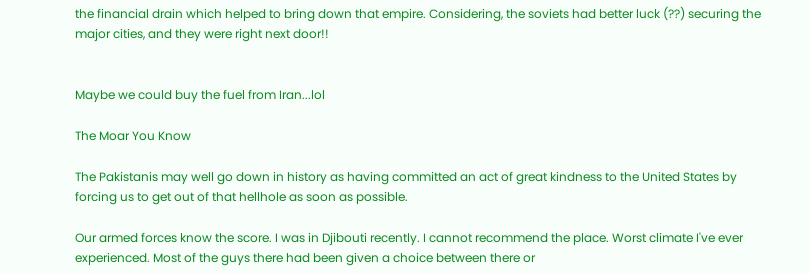the financial drain which helped to bring down that empire. Considering, the soviets had better luck (??) securing the major cities, and they were right next door!!


Maybe we could buy the fuel from Iran...lol

The Moar You Know

The Pakistanis may well go down in history as having committed an act of great kindness to the United States by forcing us to get out of that hellhole as soon as possible.

Our armed forces know the score. I was in Djibouti recently. I cannot recommend the place. Worst climate I've ever experienced. Most of the guys there had been given a choice between there or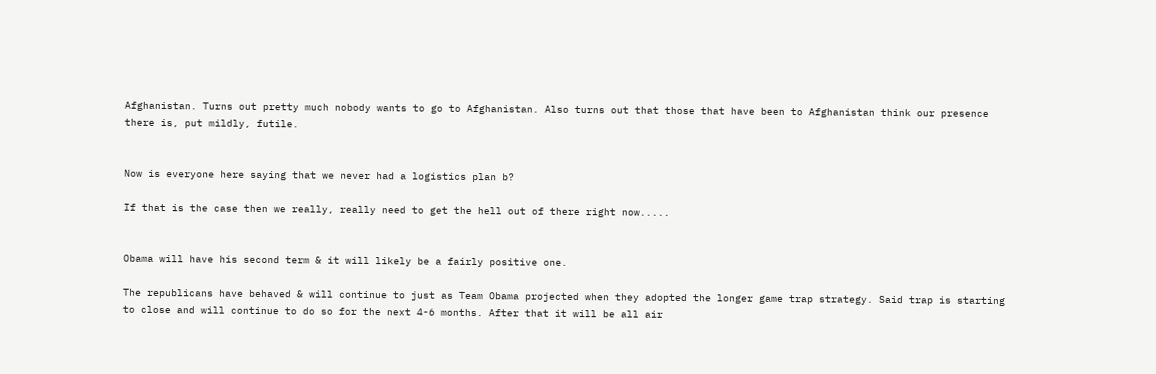Afghanistan. Turns out pretty much nobody wants to go to Afghanistan. Also turns out that those that have been to Afghanistan think our presence there is, put mildly, futile.


Now is everyone here saying that we never had a logistics plan b?

If that is the case then we really, really need to get the hell out of there right now.....


Obama will have his second term & it will likely be a fairly positive one.

The republicans have behaved & will continue to just as Team Obama projected when they adopted the longer game trap strategy. Said trap is starting to close and will continue to do so for the next 4-6 months. After that it will be all air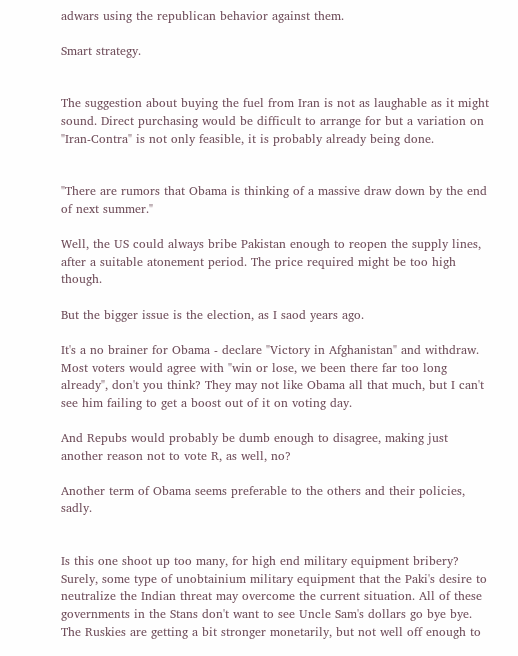adwars using the republican behavior against them.

Smart strategy.


The suggestion about buying the fuel from Iran is not as laughable as it might sound. Direct purchasing would be difficult to arrange for but a variation on "Iran-Contra" is not only feasible, it is probably already being done.


"There are rumors that Obama is thinking of a massive draw down by the end of next summer."

Well, the US could always bribe Pakistan enough to reopen the supply lines, after a suitable atonement period. The price required might be too high though.

But the bigger issue is the election, as I saod years ago.

It's a no brainer for Obama - declare "Victory in Afghanistan" and withdraw. Most voters would agree with "win or lose, we been there far too long already", don't you think? They may not like Obama all that much, but I can't see him failing to get a boost out of it on voting day.

And Repubs would probably be dumb enough to disagree, making just another reason not to vote R, as well, no?

Another term of Obama seems preferable to the others and their policies, sadly.


Is this one shoot up too many, for high end military equipment bribery? Surely, some type of unobtainium military equipment that the Paki's desire to neutralize the Indian threat may overcome the current situation. All of these governments in the Stans don't want to see Uncle Sam's dollars go bye bye. The Ruskies are getting a bit stronger monetarily, but not well off enough to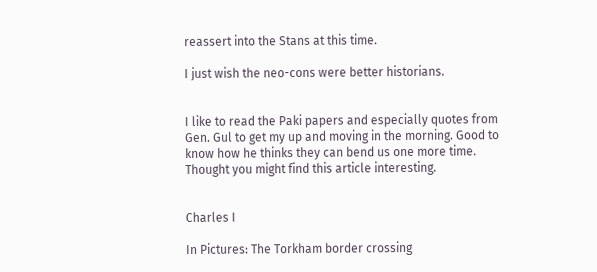reassert into the Stans at this time.

I just wish the neo-cons were better historians.


I like to read the Paki papers and especially quotes from Gen. Gul to get my up and moving in the morning. Good to know how he thinks they can bend us one more time. Thought you might find this article interesting.


Charles I

In Pictures: The Torkham border crossing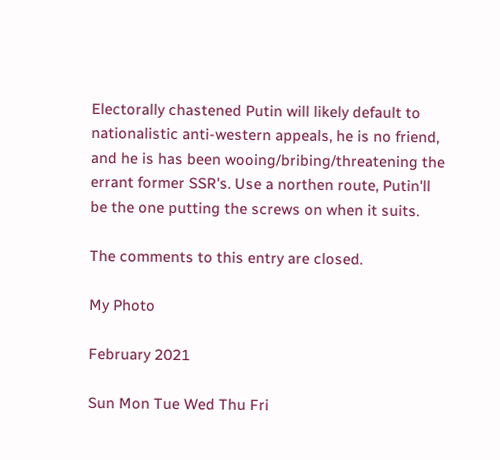Electorally chastened Putin will likely default to nationalistic anti-western appeals, he is no friend, and he is has been wooing/bribing/threatening the errant former SSR's. Use a northen route, Putin'll be the one putting the screws on when it suits.

The comments to this entry are closed.

My Photo

February 2021

Sun Mon Tue Wed Thu Fri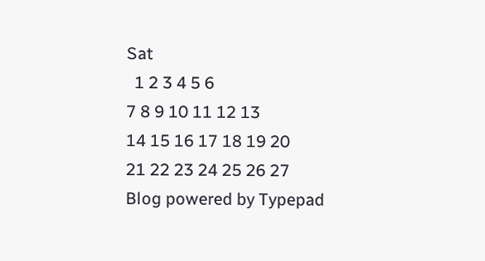Sat
  1 2 3 4 5 6
7 8 9 10 11 12 13
14 15 16 17 18 19 20
21 22 23 24 25 26 27
Blog powered by Typepad